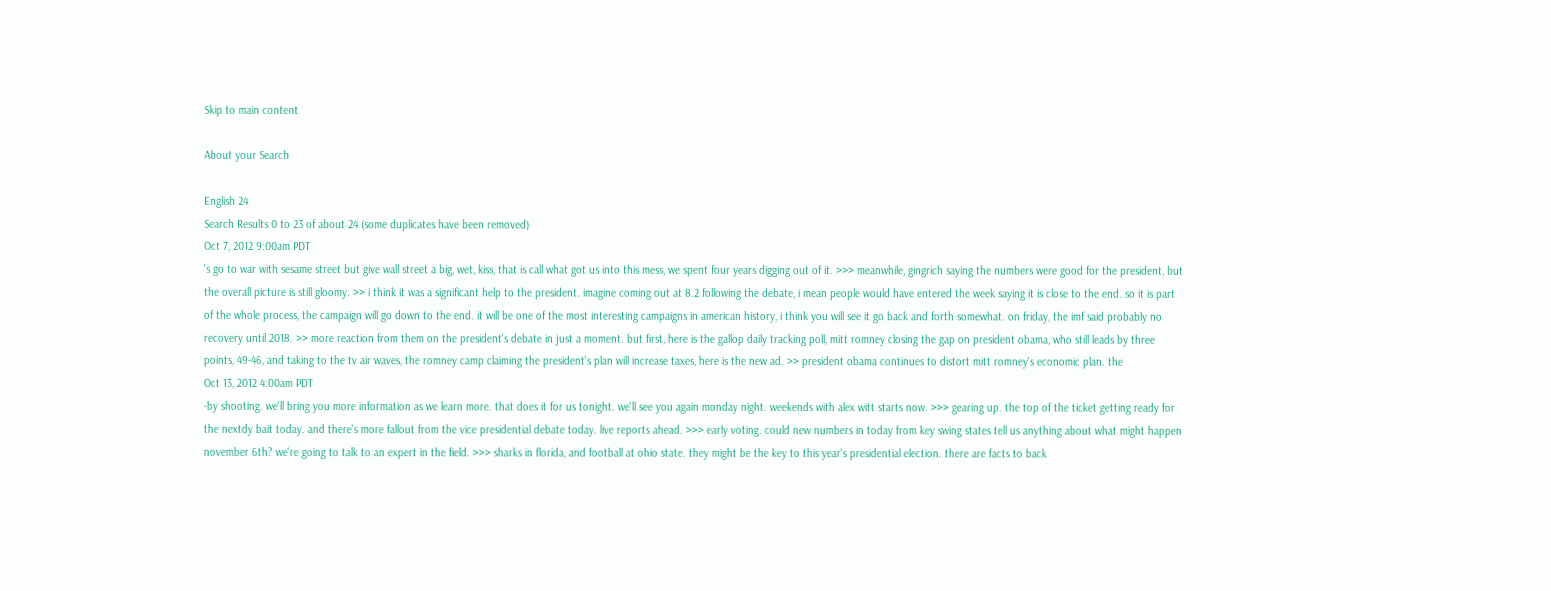Skip to main content

About your Search

English 24
Search Results 0 to 23 of about 24 (some duplicates have been removed)
Oct 7, 2012 9:00am PDT
's go to war with sesame street but give wall street a big, wet, kiss, that is call what got us into this mess, we spent four years digging out of it. >>> meanwhile, gingrich saying the numbers were good for the president, but the overall picture is still gloomy. >> i think it was a significant help to the president. imagine coming out at 8.2 following the debate, i mean people would have entered the week saying it is close to the end. so it is part of the whole process, the campaign will go down to the end. it will be one of the most interesting campaigns in american history, i think you will see it go back and forth somewhat. on friday, the imf said probably no recovery until 2018. >> more reaction from them on the president's debate in just a moment. but first, here is the gallop daily tracking poll, mitt romney closing the gap on president obama, who still leads by three points, 49-46, and taking to the tv air waves, the romney camp claiming the president's plan will increase taxes, here is the new ad. >> president obama continues to distort mitt romney's economic plan. the
Oct 13, 2012 4:00am PDT
-by shooting. we'll bring you more information as we learn more. that does it for us tonight. we'll see you again monday night. weekends with alex witt starts now. >>> gearing up. the top of the ticket getting ready for the nextdy bait today. and there's more fallout from the vice presidential debate today. live reports ahead. >>> early voting. could new numbers in today from key swing states tell us anything about what might happen november 6th? we're going to talk to an expert in the field. >>> sharks in florida, and football at ohio state. they might be the key to this year's presidential election. there are facts to back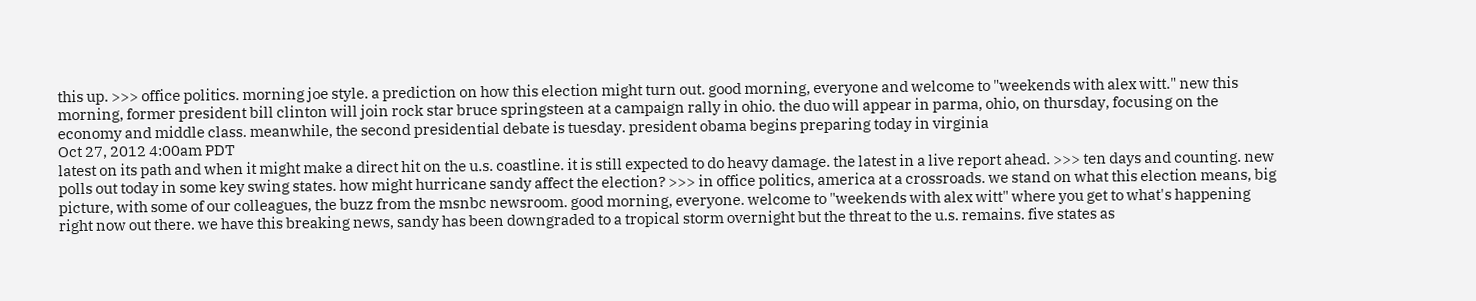this up. >>> office politics. morning joe style. a prediction on how this election might turn out. good morning, everyone and welcome to "weekends with alex witt." new this morning, former president bill clinton will join rock star bruce springsteen at a campaign rally in ohio. the duo will appear in parma, ohio, on thursday, focusing on the economy and middle class. meanwhile, the second presidential debate is tuesday. president obama begins preparing today in virginia
Oct 27, 2012 4:00am PDT
latest on its path and when it might make a direct hit on the u.s. coastline. it is still expected to do heavy damage. the latest in a live report ahead. >>> ten days and counting. new polls out today in some key swing states. how might hurricane sandy affect the election? >>> in office politics, america at a crossroads. we stand on what this election means, big picture, with some of our colleagues, the buzz from the msnbc newsroom. good morning, everyone. welcome to "weekends with alex witt" where you get to what's happening right now out there. we have this breaking news, sandy has been downgraded to a tropical storm overnight but the threat to the u.s. remains. five states as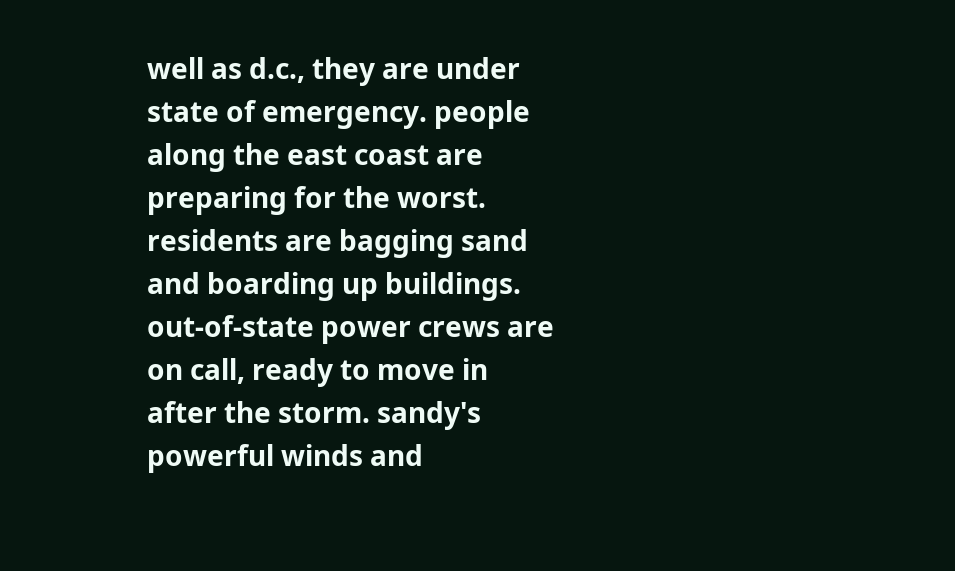well as d.c., they are under state of emergency. people along the east coast are preparing for the worst. residents are bagging sand and boarding up buildings. out-of-state power crews are on call, ready to move in after the storm. sandy's powerful winds and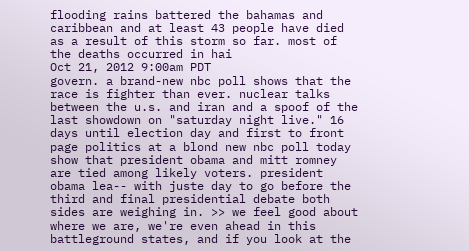flooding rains battered the bahamas and caribbean and at least 43 people have died as a result of this storm so far. most of the deaths occurred in hai
Oct 21, 2012 9:00am PDT
govern. a brand-new nbc poll shows that the race is fighter than ever. nuclear talks between the u.s. and iran and a spoof of the last showdown on "saturday night live." 16 days until election day and first to front page politics at a blond new nbc poll today show that president obama and mitt romney are tied among likely voters. president obama lea-- with juste day to go before the third and final presidential debate both sides are weighing in. >> we feel good about where we are, we're even ahead in this battleground states, and if you look at the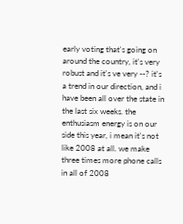early voting that's going on around the country, it's very robust and it's ve very --? it's a trend in our direction, and i have been all over the state in the last six weeks. the enthusiasm energy is on our side this year, i mean it's not like 2008 at all. we make three times more phone calls in all of 2008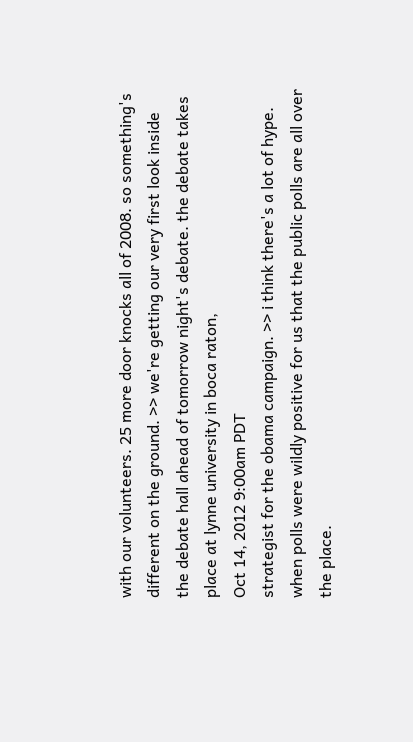with our volunteers. 25 more door knocks all of 2008. so something's different on the ground. >> we're getting our very first look inside the debate hall ahead of tomorrow night's debate. the debate takes place at lynne university in boca raton,
Oct 14, 2012 9:00am PDT
strategist for the obama campaign. >> i think there's a lot of hype. when polls were wildly positive for us that the public polls are all over the place.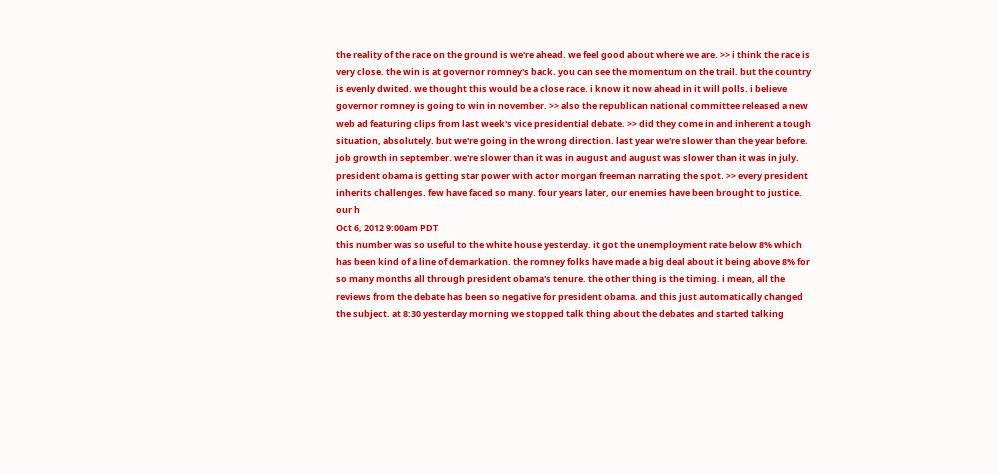the reality of the race on the ground is we're ahead. we feel good about where we are. >> i think the race is very close. the win is at governor romney's back. you can see the momentum on the trail. but the country is evenly dwited. we thought this would be a close race. i know it now ahead in it will polls. i believe governor romney is going to win in november. >> also the republican national committee released a new web ad featuring clips from last week's vice presidential debate. >> did they come in and inherent a tough situation, absolutely. but we're going in the wrong direction. last year we're slower than the year before. job growth in september. we're slower than it was in august and august was slower than it was in july. president obama is getting star power with actor morgan freeman narrating the spot. >> every president inherits challenges. few have faced so many. four years later, our enemies have been brought to justice. our h
Oct 6, 2012 9:00am PDT
this number was so useful to the white house yesterday. it got the unemployment rate below 8% which has been kind of a line of demarkation. the romney folks have made a big deal about it being above 8% for so many months all through president obama's tenure. the other thing is the timing. i mean, all the reviews from the debate has been so negative for president obama. and this just automatically changed the subject. at 8:30 yesterday morning we stopped talk thing about the debates and started talking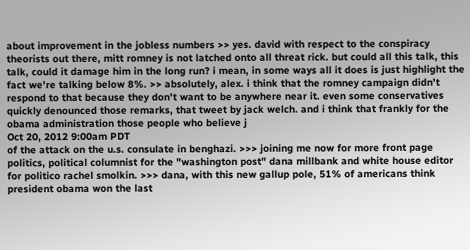about improvement in the jobless numbers >> yes. david with respect to the conspiracy theorists out there, mitt romney is not latched onto all threat rick. but could all this talk, this talk, could it damage him in the long run? i mean, in some ways all it does is just highlight the fact we're talking below 8%. >> absolutely, alex. i think that the romney campaign didn't respond to that because they don't want to be anywhere near it. even some conservatives quickly denounced those remarks, that tweet by jack welch. and i think that frankly for the obama administration those people who believe j
Oct 20, 2012 9:00am PDT
of the attack on the u.s. consulate in benghazi. >>> joining me now for more front page politics, political columnist for the "washington post" dana millbank and white house editor for politico rachel smolkin. >>> dana, with this new gallup pole, 51% of americans think president obama won the last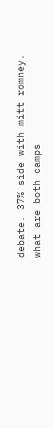debate. 37% side with mitt romney. what are both camps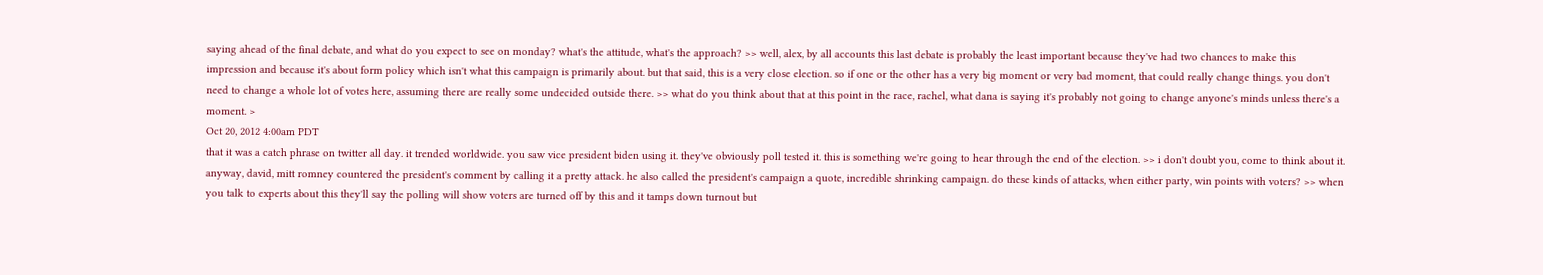saying ahead of the final debate, and what do you expect to see on monday? what's the attitude, what's the approach? >> well, alex, by all accounts this last debate is probably the least important because they've had two chances to make this impression and because it's about form policy which isn't what this campaign is primarily about. but that said, this is a very close election. so if one or the other has a very big moment or very bad moment, that could really change things. you don't need to change a whole lot of votes here, assuming there are really some undecided outside there. >> what do you think about that at this point in the race, rachel, what dana is saying it's probably not going to change anyone's minds unless there's a moment. >
Oct 20, 2012 4:00am PDT
that it was a catch phrase on twitter all day. it trended worldwide. you saw vice president biden using it. they've obviously poll tested it. this is something we're going to hear through the end of the election. >> i don't doubt you, come to think about it. anyway, david, mitt romney countered the president's comment by calling it a pretty attack. he also called the president's campaign a quote, incredible shrinking campaign. do these kinds of attacks, when either party, win points with voters? >> when you talk to experts about this they'll say the polling will show voters are turned off by this and it tamps down turnout but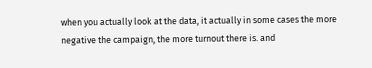when you actually look at the data, it actually in some cases the more negative the campaign, the more turnout there is. and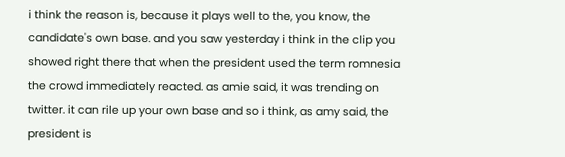i think the reason is, because it plays well to the, you know, the candidate's own base. and you saw yesterday i think in the clip you showed right there that when the president used the term romnesia the crowd immediately reacted. as amie said, it was trending on twitter. it can rile up your own base and so i think, as amy said, the president is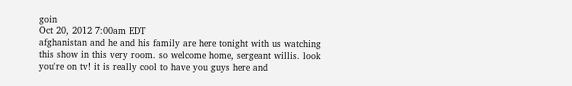goin
Oct 20, 2012 7:00am EDT
afghanistan and he and his family are here tonight with us watching this show in this very room. so welcome home, sergeant willis. look you're on tv! it is really cool to have you guys here and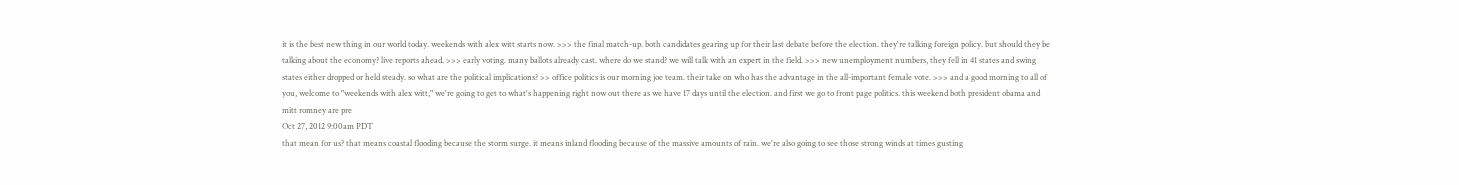it is the best new thing in our world today. weekends with alex witt starts now. >>> the final match-up. both candidates gearing up for their last debate before the election. they're talking foreign policy. but should they be talking about the economy? live reports ahead. >>> early voting. many ballots already cast. where do we stand? we will talk with an expert in the field. >>> new unemployment numbers, they fell in 41 states and swing states either dropped or held steady. so what are the political implications? >> office politics is our morning joe team. their take on who has the advantage in the all-important female vote. >>> and a good morning to all of you, welcome to "weekends with alex witt," we're going to get to what's happening right now out there as we have 17 days until the election. and first we go to front page politics. this weekend both president obama and mitt romney are pre
Oct 27, 2012 9:00am PDT
that mean for us? that means coastal flooding because the storm surge. it means inland flooding because of the massive amounts of rain. we're also going to see those strong winds at times gusting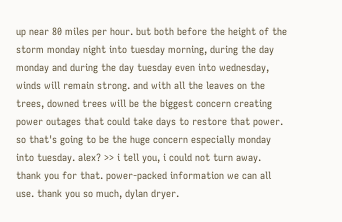up near 80 miles per hour. but both before the height of the storm monday night into tuesday morning, during the day monday and during the day tuesday even into wednesday, winds will remain strong. and with all the leaves on the trees, downed trees will be the biggest concern creating power outages that could take days to restore that power. so that's going to be the huge concern especially monday into tuesday. alex? >> i tell you, i could not turn away. thank you for that. power-packed information we can all use. thank you so much, dylan dryer.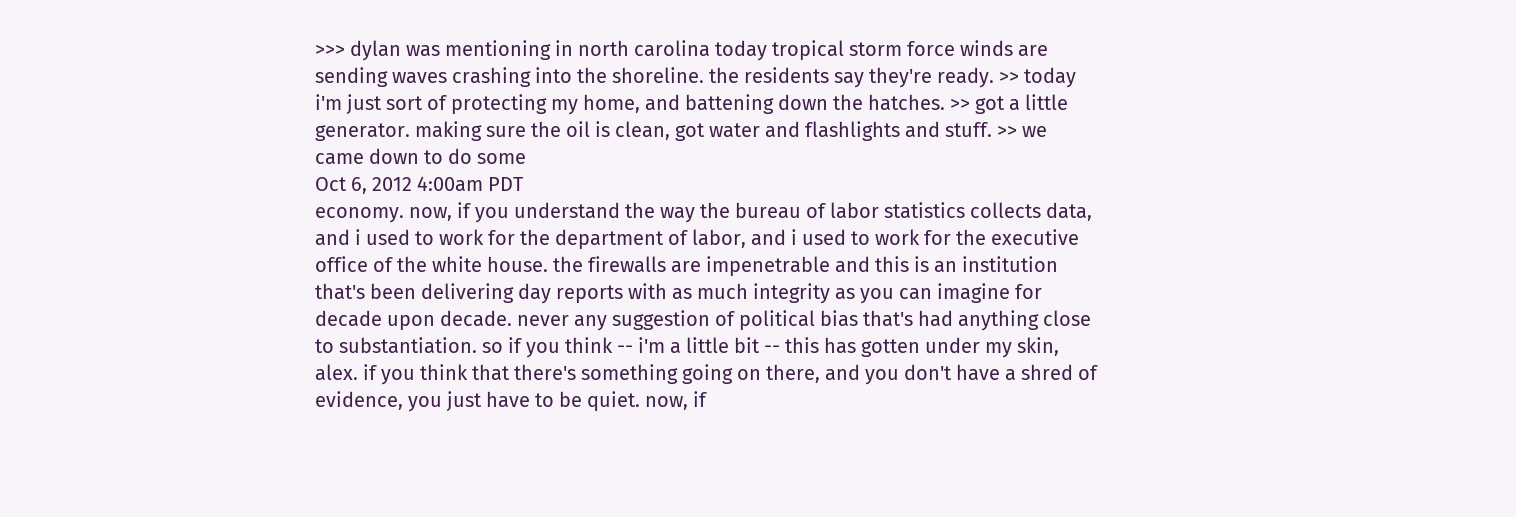>>> dylan was mentioning in north carolina today tropical storm force winds are sending waves crashing into the shoreline. the residents say they're ready. >> today i'm just sort of protecting my home, and battening down the hatches. >> got a little generator. making sure the oil is clean, got water and flashlights and stuff. >> we came down to do some
Oct 6, 2012 4:00am PDT
economy. now, if you understand the way the bureau of labor statistics collects data, and i used to work for the department of labor, and i used to work for the executive office of the white house. the firewalls are impenetrable and this is an institution that's been delivering day reports with as much integrity as you can imagine for decade upon decade. never any suggestion of political bias that's had anything close to substantiation. so if you think -- i'm a little bit -- this has gotten under my skin, alex. if you think that there's something going on there, and you don't have a shred of evidence, you just have to be quiet. now, if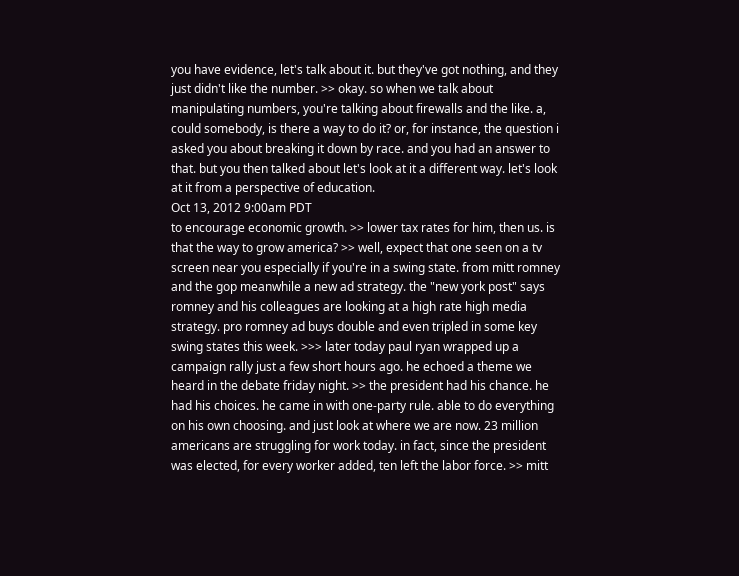you have evidence, let's talk about it. but they've got nothing, and they just didn't like the number. >> okay. so when we talk about manipulating numbers, you're talking about firewalls and the like. a, could somebody, is there a way to do it? or, for instance, the question i asked you about breaking it down by race. and you had an answer to that. but you then talked about let's look at it a different way. let's look at it from a perspective of education.
Oct 13, 2012 9:00am PDT
to encourage economic growth. >> lower tax rates for him, then us. is that the way to grow america? >> well, expect that one seen on a tv screen near you especially if you're in a swing state. from mitt romney and the gop meanwhile a new ad strategy. the "new york post" says romney and his colleagues are looking at a high rate high media strategy. pro romney ad buys double and even tripled in some key swing states this week. >>> later today paul ryan wrapped up a campaign rally just a few short hours ago. he echoed a theme we heard in the debate friday night. >> the president had his chance. he had his choices. he came in with one-party rule. able to do everything on his own choosing. and just look at where we are now. 23 million americans are struggling for work today. in fact, since the president was elected, for every worker added, ten left the labor force. >> mitt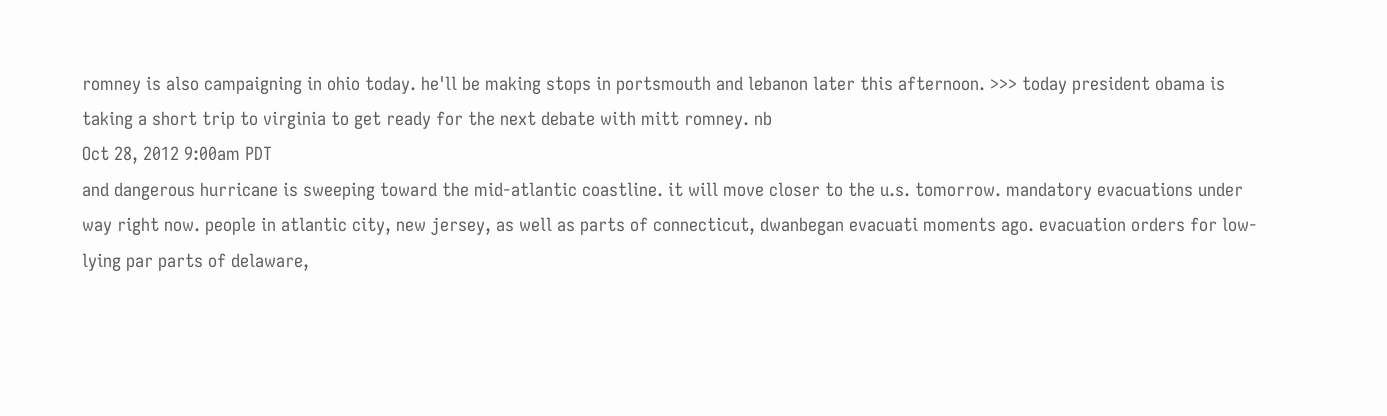romney is also campaigning in ohio today. he'll be making stops in portsmouth and lebanon later this afternoon. >>> today president obama is taking a short trip to virginia to get ready for the next debate with mitt romney. nb
Oct 28, 2012 9:00am PDT
and dangerous hurricane is sweeping toward the mid-atlantic coastline. it will move closer to the u.s. tomorrow. mandatory evacuations under way right now. people in atlantic city, new jersey, as well as parts of connecticut, dwanbegan evacuati moments ago. evacuation orders for low-lying par parts of delaware,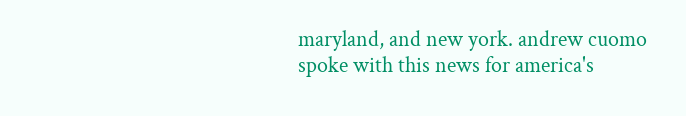maryland, and new york. andrew cuomo spoke with this news for america's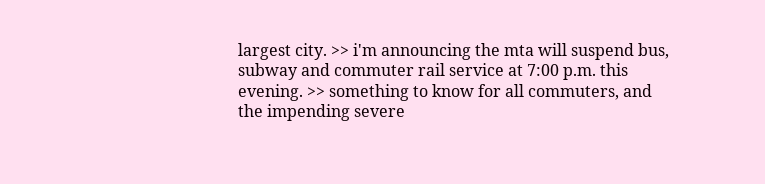largest city. >> i'm announcing the mta will suspend bus, subway and commuter rail service at 7:00 p.m. this evening. >> something to know for all commuters, and the impending severe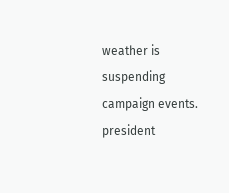weather is suspending campaign events. president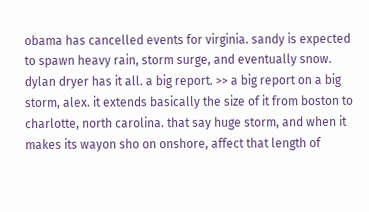obama has cancelled events for virginia. sandy is expected to spawn heavy rain, storm surge, and eventually snow. dylan dryer has it all. a big report. >> a big report on a big storm, alex. it extends basically the size of it from boston to charlotte, north carolina. that say huge storm, and when it makes its wayon sho on onshore, affect that length of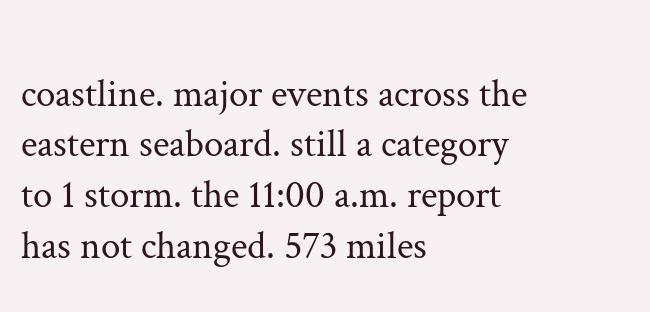coastline. major events across the eastern seaboard. still a category to 1 storm. the 11:00 a.m. report has not changed. 573 miles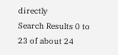directly
Search Results 0 to 23 of about 24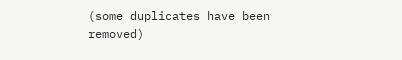(some duplicates have been removed)